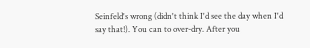Seinfeld's wrong (didn't think I'd see the day when I'd say that!). You can to over-dry. After you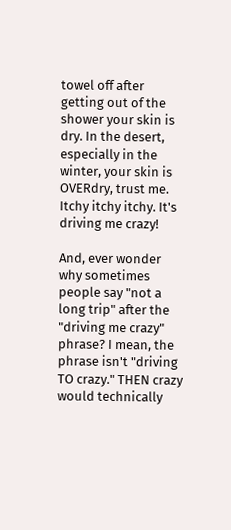towel off after getting out of the shower your skin is dry. In the desert, especially in the winter, your skin is OVERdry, trust me. Itchy itchy itchy. It's driving me crazy!

And, ever wonder why sometimes people say "not a long trip" after the "driving me crazy" phrase? I mean, the phrase isn't "driving TO crazy." THEN crazy would technically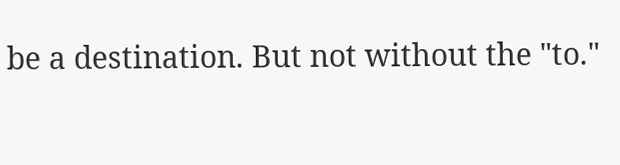be a destination. But not without the "to."